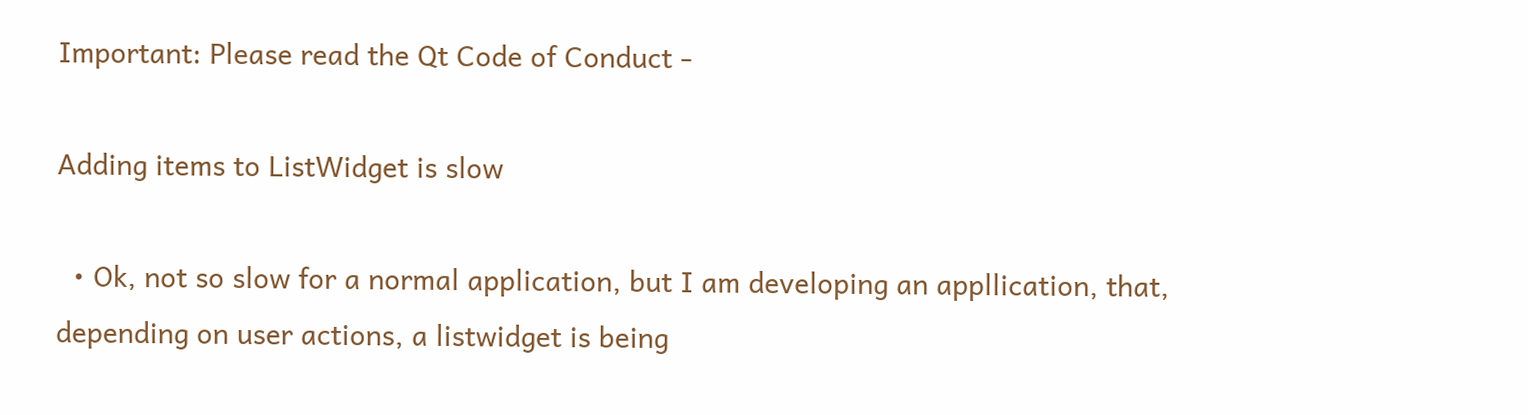Important: Please read the Qt Code of Conduct -

Adding items to ListWidget is slow

  • Ok, not so slow for a normal application, but I am developing an appllication, that, depending on user actions, a listwidget is being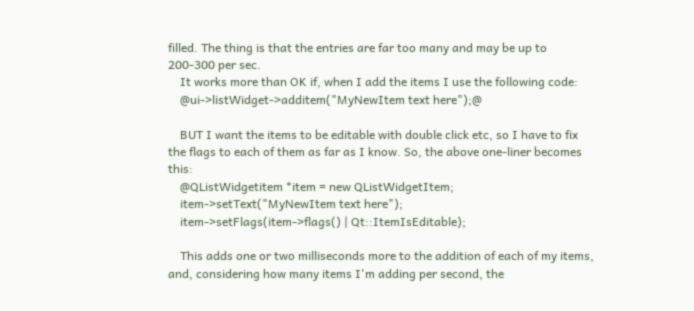filled. The thing is that the entries are far too many and may be up to 200-300 per sec.
    It works more than OK if, when I add the items I use the following code:
    @ui->listWidget->additem("MyNewItem text here");@

    BUT I want the items to be editable with double click etc, so I have to fix the flags to each of them as far as I know. So, the above one-liner becomes this:
    @QListWidgetitem *item = new QListWidgetItem;
    item->setText("MyNewItem text here");
    item->setFlags(item->flags() | Qt::ItemIsEditable);

    This adds one or two milliseconds more to the addition of each of my items, and, considering how many items I'm adding per second, the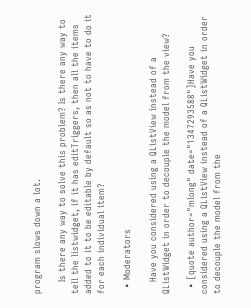program slows down a lot.

    Is there any way to solve this problem? Is there any way to tell the listwidget, if it has editTriggers, then all the items added to it to be editable by default so as not to have to do it for each individual item?

  • Moderators

    Have you considered using a QListView instead of a QListWidget in order to decouple the model from the view?

  • [quote author="mlong" date="1347293588"]Have you considered using a QListView instead of a QListWidget in order to decouple the model from the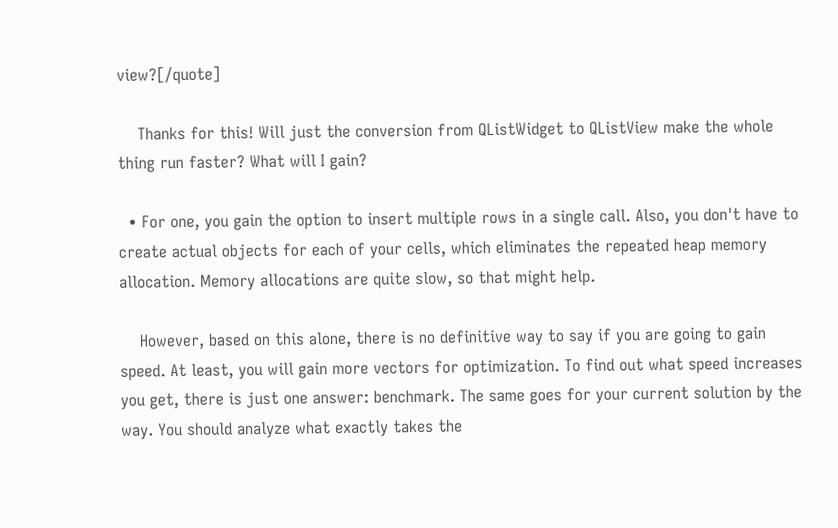view?[/quote]

    Thanks for this! Will just the conversion from QListWidget to QListView make the whole thing run faster? What will I gain?

  • For one, you gain the option to insert multiple rows in a single call. Also, you don't have to create actual objects for each of your cells, which eliminates the repeated heap memory allocation. Memory allocations are quite slow, so that might help.

    However, based on this alone, there is no definitive way to say if you are going to gain speed. At least, you will gain more vectors for optimization. To find out what speed increases you get, there is just one answer: benchmark. The same goes for your current solution by the way. You should analyze what exactly takes the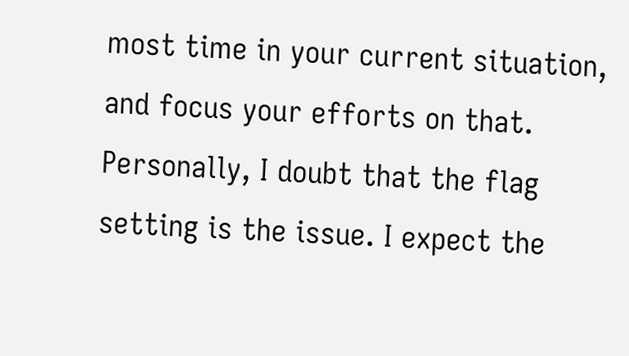most time in your current situation, and focus your efforts on that. Personally, I doubt that the flag setting is the issue. I expect the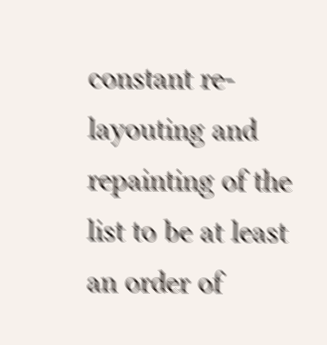constant re-layouting and repainting of the list to be at least an order of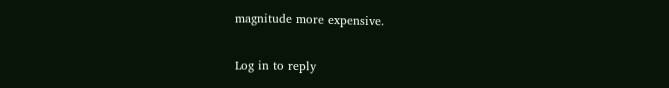magnitude more expensive.

Log in to reply